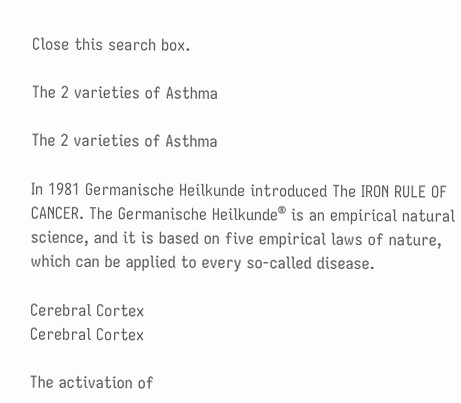Close this search box.

The 2 varieties of Asthma

The 2 varieties of Asthma

In 1981 Germanische Heilkunde introduced The IRON RULE OF CANCER. The Germanische Heilkunde® is an empirical natural science, and it is based on five empirical laws of nature, which can be applied to every so-called disease.

Cerebral Cortex
Cerebral Cortex

The activation of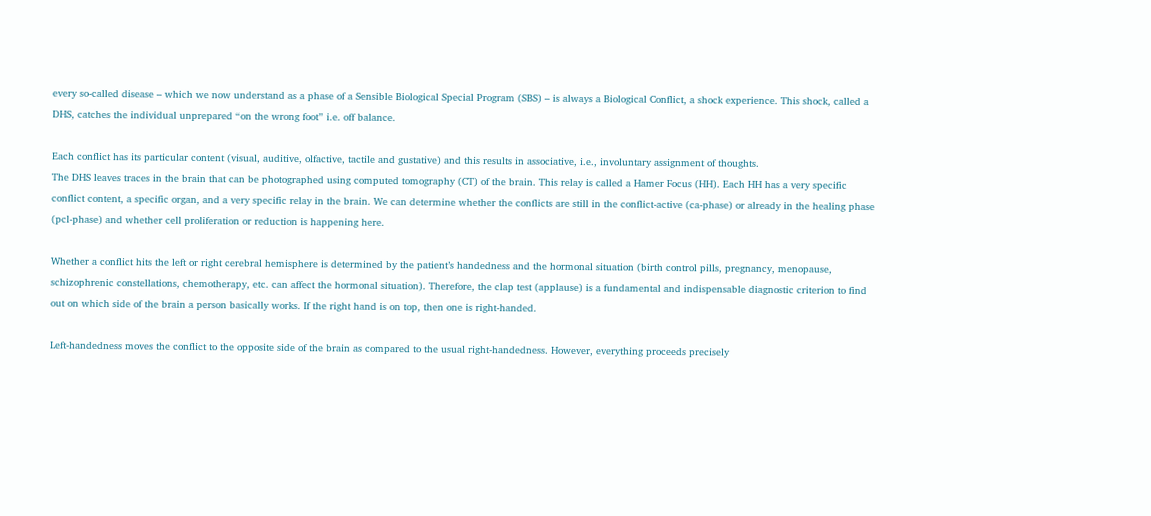every so-called disease – which we now understand as a phase of a Sensible Biological Special Program (SBS) – is always a Biological Conflict, a shock experience. This shock, called a DHS, catches the individual unprepared “on the wrong foot” i.e. off balance.

Each conflict has its particular content (visual, auditive, olfactive, tactile and gustative) and this results in associative, i.e., involuntary assignment of thoughts.
The DHS leaves traces in the brain that can be photographed using computed tomography (CT) of the brain. This relay is called a Hamer Focus (HH). Each HH has a very specific conflict content, a specific organ, and a very specific relay in the brain. We can determine whether the conflicts are still in the conflict-active (ca-phase) or already in the healing phase (pcl-phase) and whether cell proliferation or reduction is happening here.

Whether a conflict hits the left or right cerebral hemisphere is determined by the patient’s handedness and the hormonal situation (birth control pills, pregnancy, menopause, schizophrenic constellations, chemotherapy, etc. can affect the hormonal situation). Therefore, the clap test (applause) is a fundamental and indispensable diagnostic criterion to find out on which side of the brain a person basically works. If the right hand is on top, then one is right-handed.

Left-handedness moves the conflict to the opposite side of the brain as compared to the usual right-handedness. However, everything proceeds precisely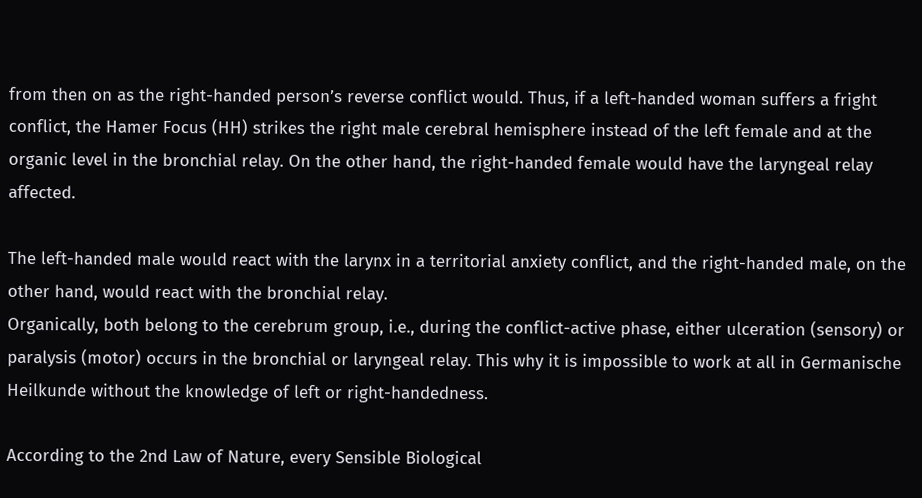from then on as the right-handed person’s reverse conflict would. Thus, if a left-handed woman suffers a fright conflict, the Hamer Focus (HH) strikes the right male cerebral hemisphere instead of the left female and at the organic level in the bronchial relay. On the other hand, the right-handed female would have the laryngeal relay affected.

The left-handed male would react with the larynx in a territorial anxiety conflict, and the right-handed male, on the other hand, would react with the bronchial relay.
Organically, both belong to the cerebrum group, i.e., during the conflict-active phase, either ulceration (sensory) or paralysis (motor) occurs in the bronchial or laryngeal relay. This why it is impossible to work at all in Germanische Heilkunde without the knowledge of left or right-handedness.

According to the 2nd Law of Nature, every Sensible Biological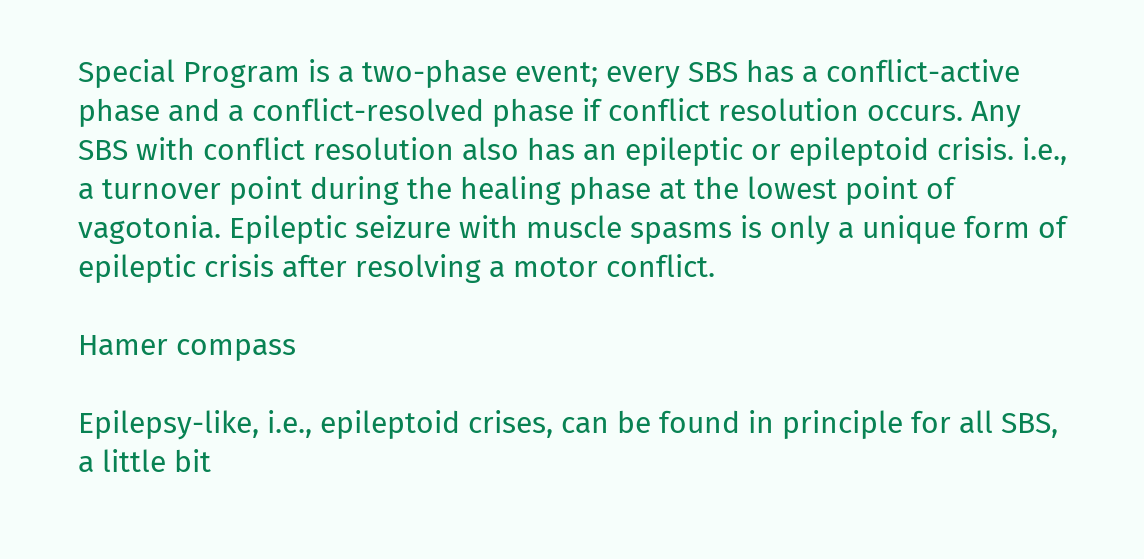Special Program is a two-phase event; every SBS has a conflict-active phase and a conflict-resolved phase if conflict resolution occurs. Any SBS with conflict resolution also has an epileptic or epileptoid crisis. i.e., a turnover point during the healing phase at the lowest point of vagotonia. Epileptic seizure with muscle spasms is only a unique form of epileptic crisis after resolving a motor conflict.

Hamer compass

Epilepsy-like, i.e., epileptoid crises, can be found in principle for all SBS, a little bit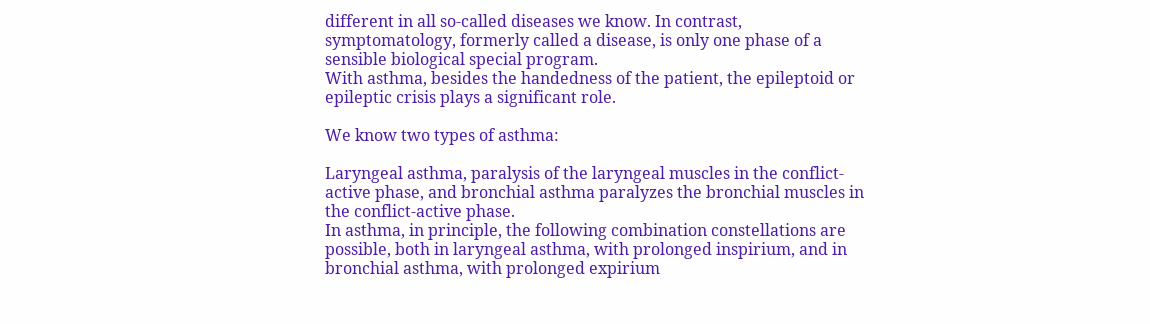different in all so-called diseases we know. In contrast, symptomatology, formerly called a disease, is only one phase of a sensible biological special program.
With asthma, besides the handedness of the patient, the epileptoid or epileptic crisis plays a significant role.

We know two types of asthma:

Laryngeal asthma, paralysis of the laryngeal muscles in the conflict-active phase, and bronchial asthma paralyzes the bronchial muscles in the conflict-active phase.
In asthma, in principle, the following combination constellations are possible, both in laryngeal asthma, with prolonged inspirium, and in bronchial asthma, with prolonged expirium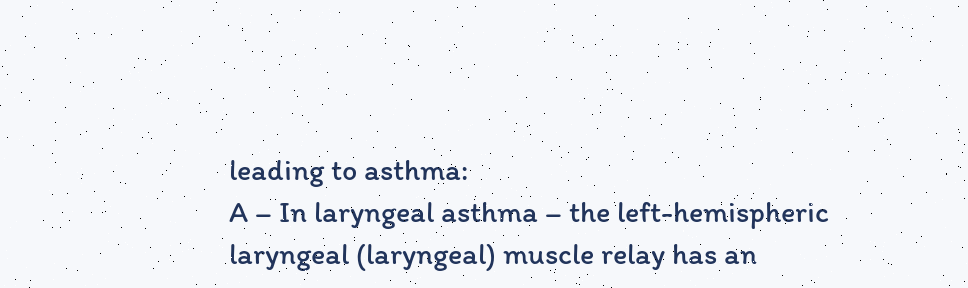leading to asthma:
A – In laryngeal asthma – the left-hemispheric laryngeal (laryngeal) muscle relay has an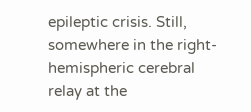epileptic crisis. Still, somewhere in the right-hemispheric cerebral relay at the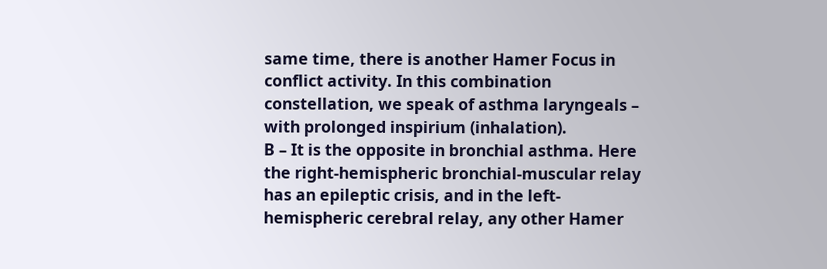same time, there is another Hamer Focus in conflict activity. In this combination constellation, we speak of asthma laryngeals – with prolonged inspirium (inhalation).
B – It is the opposite in bronchial asthma. Here the right-hemispheric bronchial-muscular relay has an epileptic crisis, and in the left-hemispheric cerebral relay, any other Hamer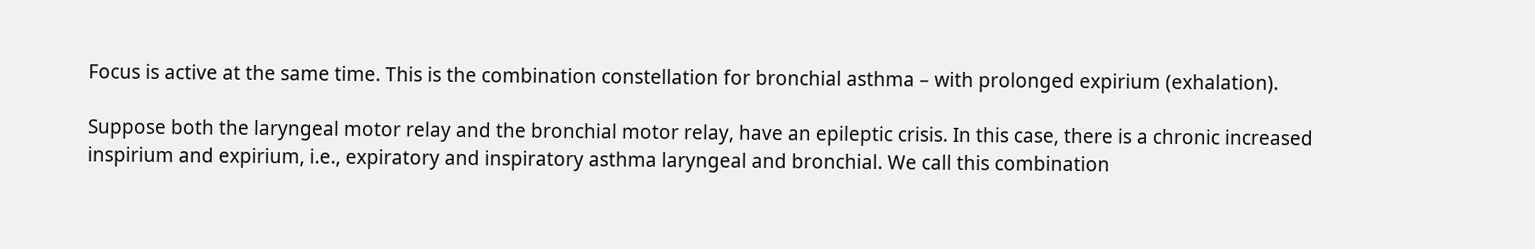Focus is active at the same time. This is the combination constellation for bronchial asthma – with prolonged expirium (exhalation).

Suppose both the laryngeal motor relay and the bronchial motor relay, have an epileptic crisis. In this case, there is a chronic increased inspirium and expirium, i.e., expiratory and inspiratory asthma laryngeal and bronchial. We call this combination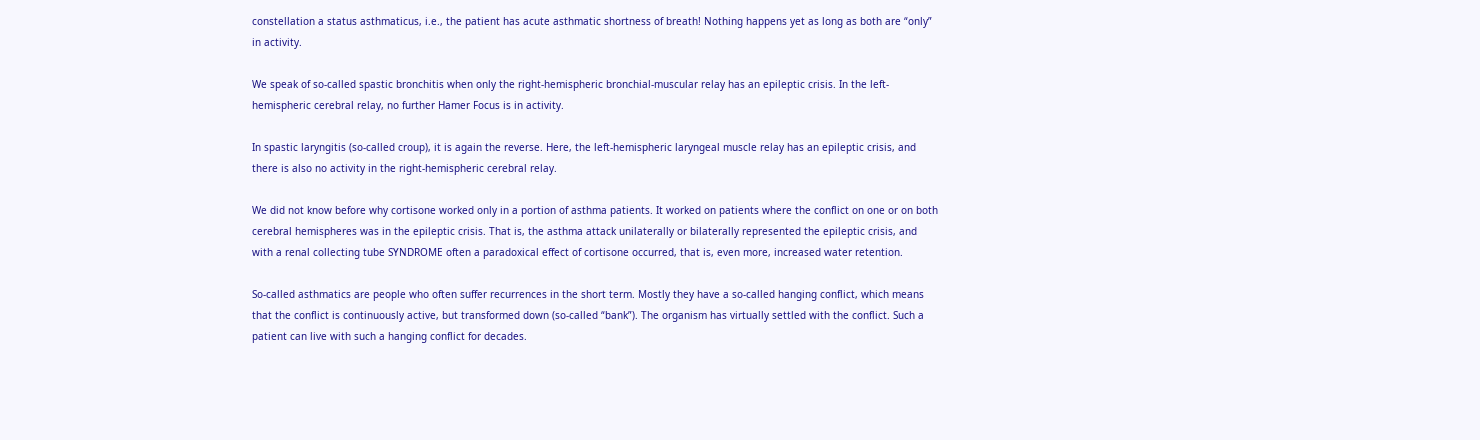constellation a status asthmaticus, i.e., the patient has acute asthmatic shortness of breath! Nothing happens yet as long as both are “only” in activity.

We speak of so-called spastic bronchitis when only the right-hemispheric bronchial-muscular relay has an epileptic crisis. In the left-hemispheric cerebral relay, no further Hamer Focus is in activity.

In spastic laryngitis (so-called croup), it is again the reverse. Here, the left-hemispheric laryngeal muscle relay has an epileptic crisis, and there is also no activity in the right-hemispheric cerebral relay.

We did not know before why cortisone worked only in a portion of asthma patients. It worked on patients where the conflict on one or on both cerebral hemispheres was in the epileptic crisis. That is, the asthma attack unilaterally or bilaterally represented the epileptic crisis, and with a renal collecting tube SYNDROME often a paradoxical effect of cortisone occurred, that is, even more, increased water retention.

So-called asthmatics are people who often suffer recurrences in the short term. Mostly they have a so-called hanging conflict, which means that the conflict is continuously active, but transformed down (so-called “bank”). The organism has virtually settled with the conflict. Such a patient can live with such a hanging conflict for decades.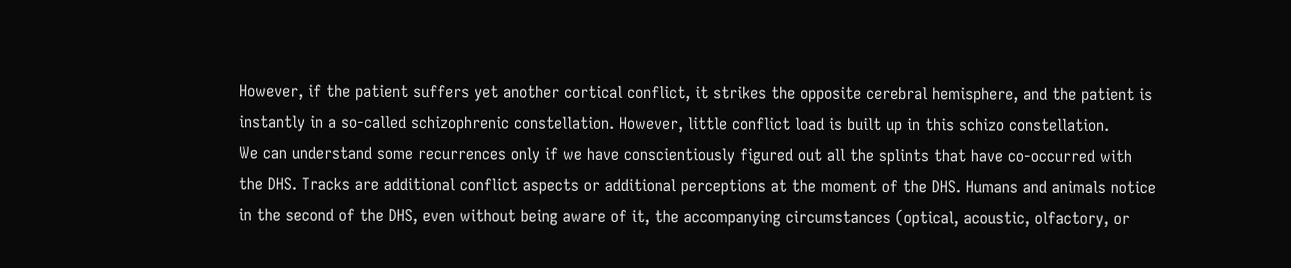However, if the patient suffers yet another cortical conflict, it strikes the opposite cerebral hemisphere, and the patient is instantly in a so-called schizophrenic constellation. However, little conflict load is built up in this schizo constellation.
We can understand some recurrences only if we have conscientiously figured out all the splints that have co-occurred with the DHS. Tracks are additional conflict aspects or additional perceptions at the moment of the DHS. Humans and animals notice in the second of the DHS, even without being aware of it, the accompanying circumstances (optical, acoustic, olfactory, or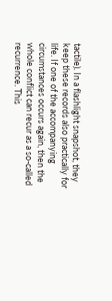tactile). In a flashlight snapshot, they keep these records also practically for life. If one of the accompanying circumstances occurs again, then the whole conflict can recur as a so-called recurrence. This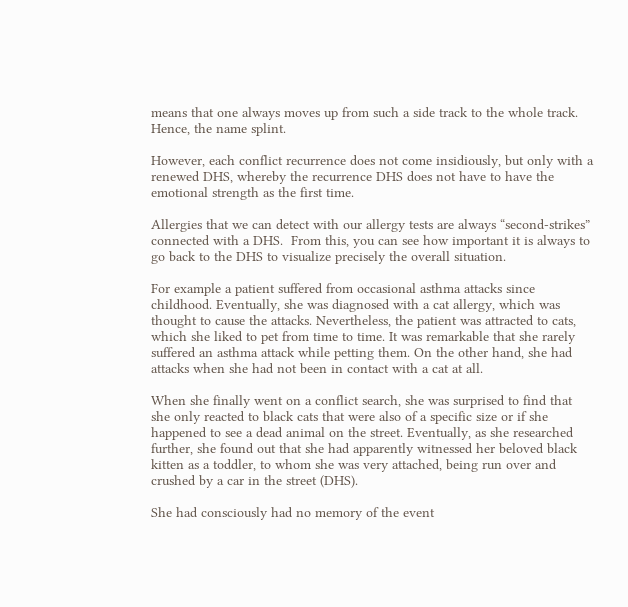means that one always moves up from such a side track to the whole track. Hence, the name splint.

However, each conflict recurrence does not come insidiously, but only with a renewed DHS, whereby the recurrence DHS does not have to have the emotional strength as the first time.

Allergies that we can detect with our allergy tests are always “second-strikes” connected with a DHS.  From this, you can see how important it is always to go back to the DHS to visualize precisely the overall situation.

For example a patient suffered from occasional asthma attacks since childhood. Eventually, she was diagnosed with a cat allergy, which was thought to cause the attacks. Nevertheless, the patient was attracted to cats, which she liked to pet from time to time. It was remarkable that she rarely suffered an asthma attack while petting them. On the other hand, she had attacks when she had not been in contact with a cat at all.

When she finally went on a conflict search, she was surprised to find that she only reacted to black cats that were also of a specific size or if she happened to see a dead animal on the street. Eventually, as she researched further, she found out that she had apparently witnessed her beloved black kitten as a toddler, to whom she was very attached, being run over and crushed by a car in the street (DHS).

She had consciously had no memory of the event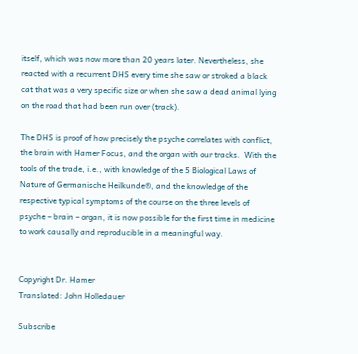itself, which was now more than 20 years later. Nevertheless, she reacted with a recurrent DHS every time she saw or stroked a black cat that was a very specific size or when she saw a dead animal lying on the road that had been run over (track).

The DHS is proof of how precisely the psyche correlates with conflict, the brain with Hamer Focus, and the organ with our tracks.  With the tools of the trade, i.e., with knowledge of the 5 Biological Laws of Nature of Germanische Heilkunde®, and the knowledge of the respective typical symptoms of the course on the three levels of psyche – brain – organ, it is now possible for the first time in medicine to work causally and reproducible in a meaningful way.


Copyright Dr. Hamer
Translated: John Holledauer

Subscribe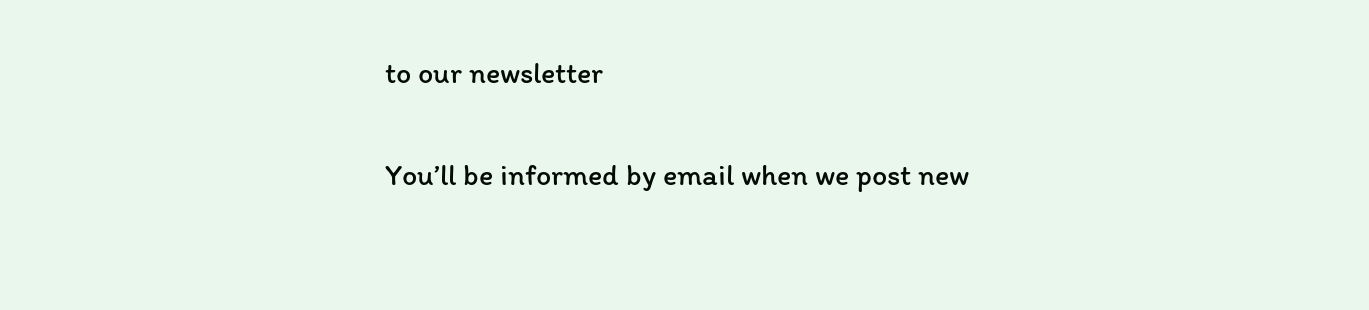to our newsletter

You’ll be informed by email when we post new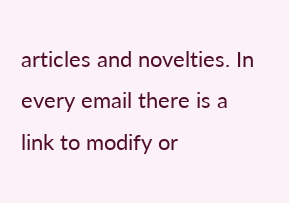articles and novelties. In every email there is a link to modify or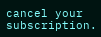cancel your subscription.